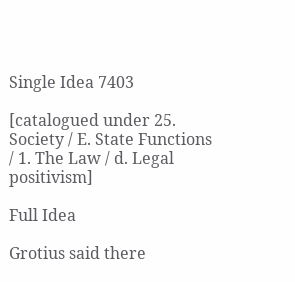Single Idea 7403

[catalogued under 25. Society / E. State Functions / 1. The Law / d. Legal positivism]

Full Idea

Grotius said there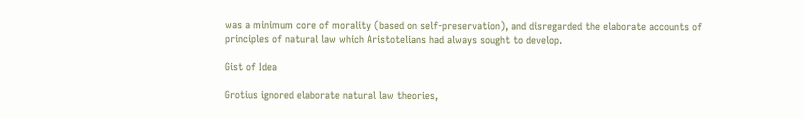was a minimum core of morality (based on self-preservation), and disregarded the elaborate accounts of principles of natural law which Aristotelians had always sought to develop.

Gist of Idea

Grotius ignored elaborate natural law theories,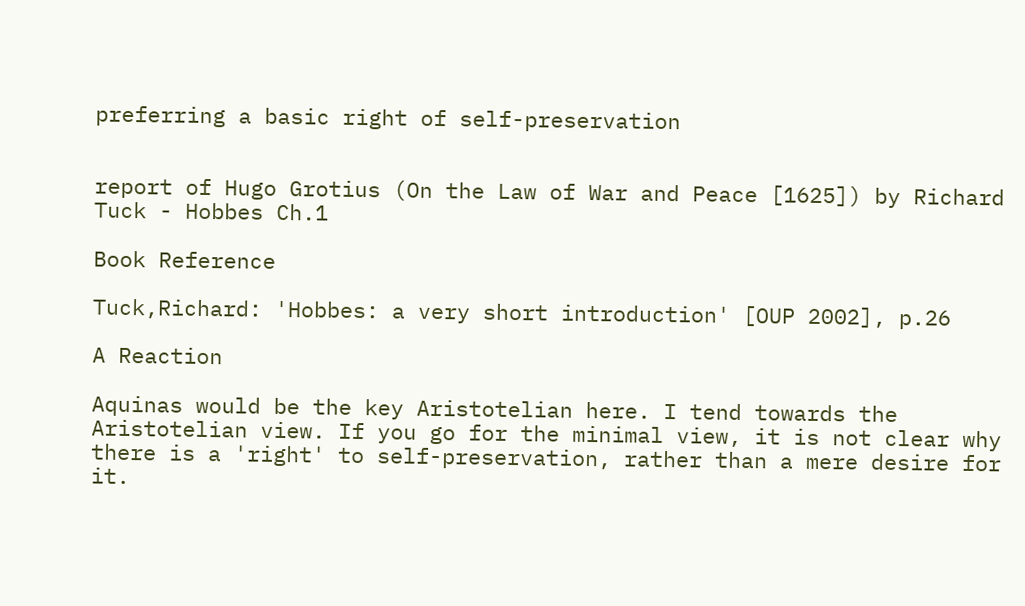preferring a basic right of self-preservation


report of Hugo Grotius (On the Law of War and Peace [1625]) by Richard Tuck - Hobbes Ch.1

Book Reference

Tuck,Richard: 'Hobbes: a very short introduction' [OUP 2002], p.26

A Reaction

Aquinas would be the key Aristotelian here. I tend towards the Aristotelian view. If you go for the minimal view, it is not clear why there is a 'right' to self-preservation, rather than a mere desire for it.